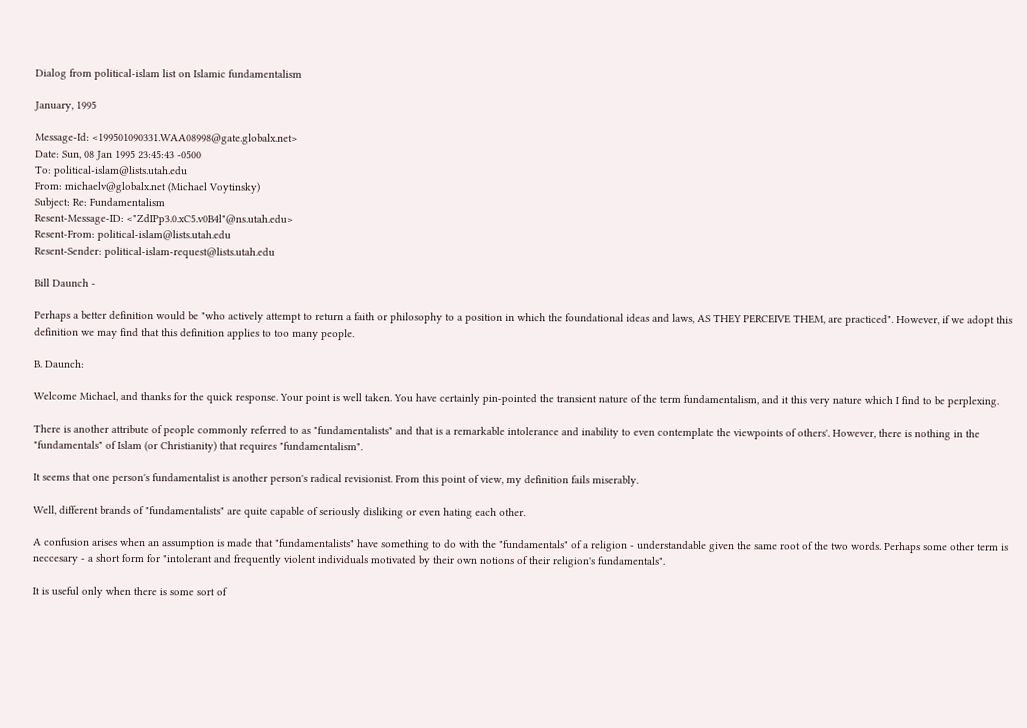Dialog from political-islam list on Islamic fundamentalism

January, 1995

Message-Id: <199501090331.WAA08998@gate.globalx.net>
Date: Sun, 08 Jan 1995 23:45:43 -0500
To: political-islam@lists.utah.edu
From: michaelv@globalx.net (Michael Voytinsky)
Subject: Re: Fundamentalism
Resent-Message-ID: <"ZdIPp3.0.xC5.v0B4l"@ns.utah.edu>
Resent-From: political-islam@lists.utah.edu
Resent-Sender: political-islam-request@lists.utah.edu

Bill Daunch -

Perhaps a better definition would be "who actively attempt to return a faith or philosophy to a position in which the foundational ideas and laws, AS THEY PERCEIVE THEM, are practiced". However, if we adopt this definition we may find that this definition applies to too many people.

B. Daunch:

Welcome Michael, and thanks for the quick response. Your point is well taken. You have certainly pin-pointed the transient nature of the term fundamentalism, and it this very nature which I find to be perplexing.

There is another attribute of people commonly referred to as "fundamentalists" and that is a remarkable intolerance and inability to even contemplate the viewpoints of others'. However, there is nothing in the "fundamentals" of Islam (or Christianity) that requires "fundamentalism".

It seems that one person's fundamentalist is another person's radical revisionist. From this point of view, my definition fails miserably.

Well, different brands of "fundamentalists" are quite capable of seriously disliking or even hating each other.

A confusion arises when an assumption is made that "fundamentalists" have something to do with the "fundamentals" of a religion - understandable given the same root of the two words. Perhaps some other term is neccesary - a short form for "intolerant and frequently violent individuals motivated by their own notions of their religion's fundamentals".

It is useful only when there is some sort of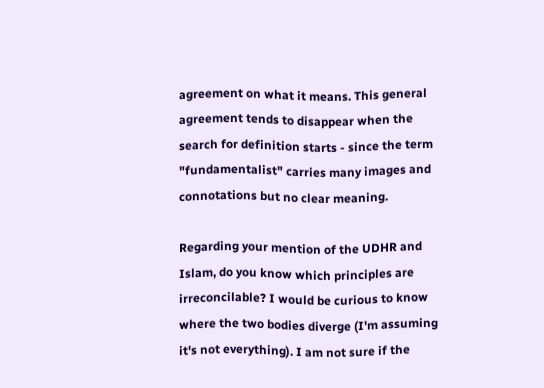agreement on what it means. This general agreement tends to disappear when the search for definition starts - since the term "fundamentalist" carries many images and connotations but no clear meaning.

Regarding your mention of the UDHR and Islam, do you know which principles are irreconcilable? I would be curious to know where the two bodies diverge (I'm assuming it's not everything). I am not sure if the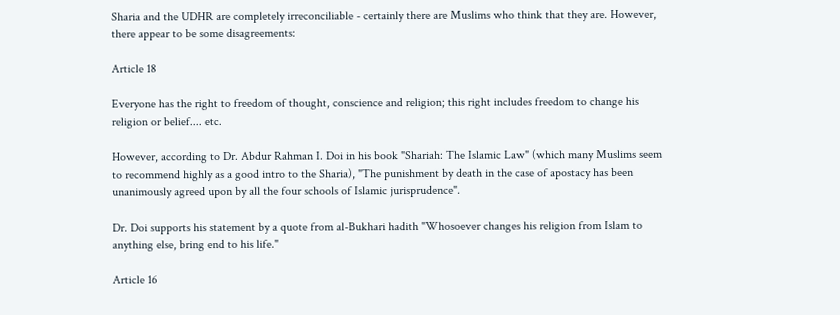Sharia and the UDHR are completely irreconciliable - certainly there are Muslims who think that they are. However, there appear to be some disagreements:

Article 18

Everyone has the right to freedom of thought, conscience and religion; this right includes freedom to change his religion or belief.... etc.

However, according to Dr. Abdur Rahman I. Doi in his book "Shariah: The Islamic Law" (which many Muslims seem to recommend highly as a good intro to the Sharia), "The punishment by death in the case of apostacy has been unanimously agreed upon by all the four schools of Islamic jurisprudence".

Dr. Doi supports his statement by a quote from al-Bukhari hadith "Whosoever changes his religion from Islam to anything else, bring end to his life."

Article 16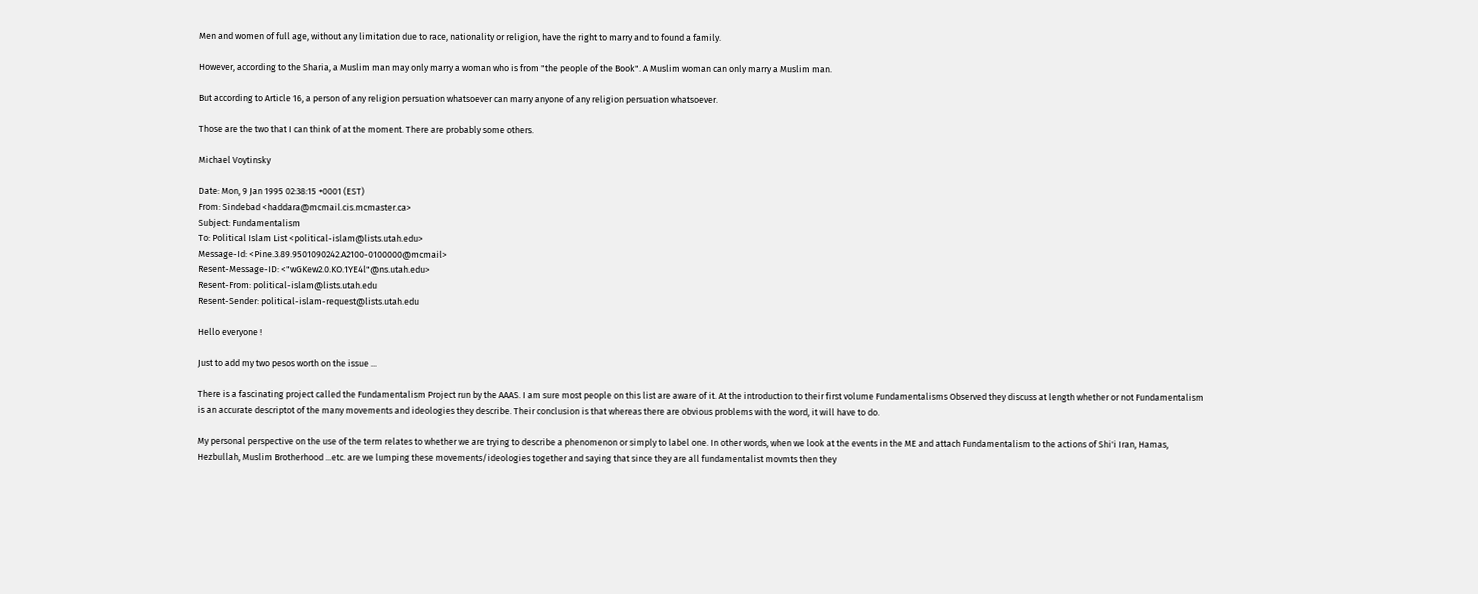Men and women of full age, without any limitation due to race, nationality or religion, have the right to marry and to found a family.

However, according to the Sharia, a Muslim man may only marry a woman who is from "the people of the Book". A Muslim woman can only marry a Muslim man.

But according to Article 16, a person of any religion persuation whatsoever can marry anyone of any religion persuation whatsoever.

Those are the two that I can think of at the moment. There are probably some others.

Michael Voytinsky

Date: Mon, 9 Jan 1995 02:38:15 +0001 (EST)
From: Sindebad <haddara@mcmail.cis.mcmaster.ca>
Subject: Fundamentalism
To: Political Islam List <political-islam@lists.utah.edu>
Message-Id: <Pine.3.89.9501090242.A2100-0100000@mcmail>
Resent-Message-ID: <"wGKew2.0.KO.1YE4l"@ns.utah.edu>
Resent-From: political-islam@lists.utah.edu
Resent-Sender: political-islam-request@lists.utah.edu

Hello everyone !

Just to add my two pesos worth on the issue ...

There is a fascinating project called the Fundamentalism Project run by the AAAS. I am sure most people on this list are aware of it. At the introduction to their first volume Fundamentalisms Observed they discuss at length whether or not Fundamentalism is an accurate descriptot of the many movements and ideologies they describe. Their conclusion is that whereas there are obvious problems with the word, it will have to do.

My personal perspective on the use of the term relates to whether we are trying to describe a phenomenon or simply to label one. In other words, when we look at the events in the ME and attach Fundamentalism to the actions of Shi'i Iran, Hamas, Hezbullah, Muslim Brotherhood ...etc. are we lumping these movements/ideologies together and saying that since they are all fundamentalist movmts then they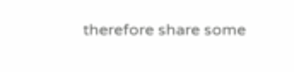therefore share some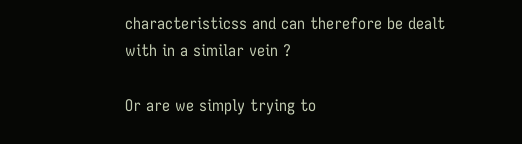characteristicss and can therefore be dealt with in a similar vein ?

Or are we simply trying to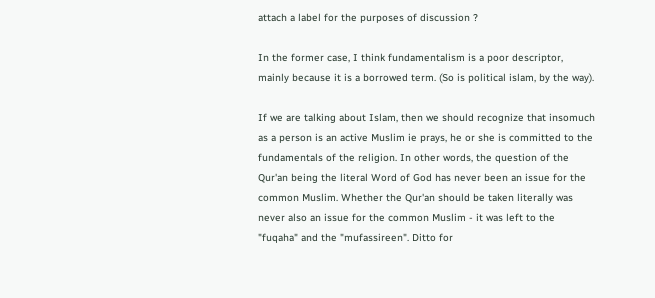attach a label for the purposes of discussion ?

In the former case, I think fundamentalism is a poor descriptor, mainly because it is a borrowed term. (So is political islam, by the way).

If we are talking about Islam, then we should recognize that insomuch as a person is an active Muslim ie prays, he or she is committed to the fundamentals of the religion. In other words, the question of the Qur'an being the literal Word of God has never been an issue for the common Muslim. Whether the Qur'an should be taken literally was never also an issue for the common Muslim - it was left to the "fuqaha" and the "mufassireen". Ditto for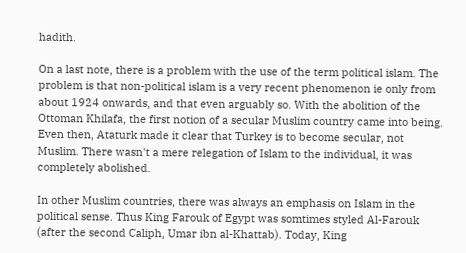hadith.

On a last note, there is a problem with the use of the term political islam. The problem is that non-political islam is a very recent phenomenon ie only from about 1924 onwards, and that even arguably so. With the abolition of the Ottoman Khilafa, the first notion of a secular Muslim country came into being. Even then, Ataturk made it clear that Turkey is to become secular, not Muslim. There wasn't a mere relegation of Islam to the individual, it was completely abolished.

In other Muslim countries, there was always an emphasis on Islam in the political sense. Thus King Farouk of Egypt was somtimes styled Al-Farouk (after the second Caliph, Umar ibn al-Khattab). Today, King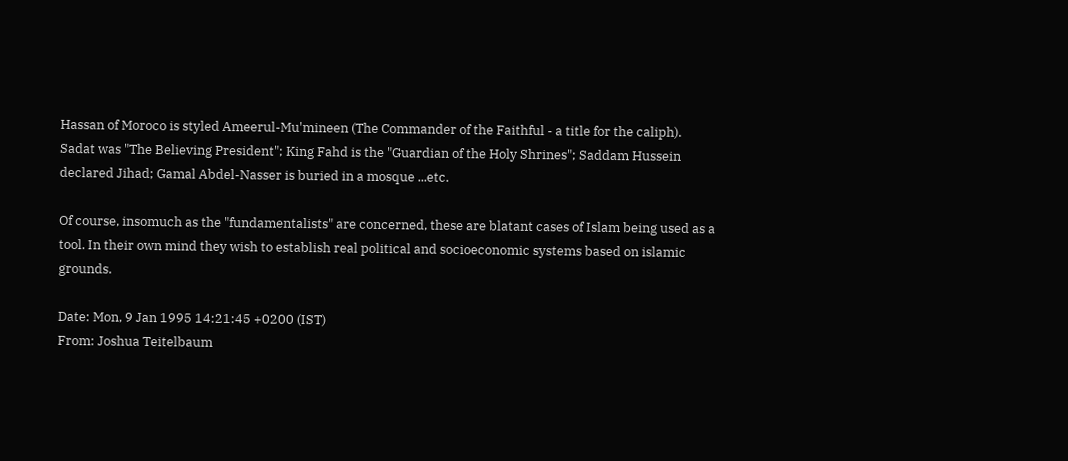Hassan of Moroco is styled Ameerul-Mu'mineen (The Commander of the Faithful - a title for the caliph). Sadat was "The Believing President"; King Fahd is the "Guardian of the Holy Shrines"; Saddam Hussein declared Jihad; Gamal Abdel-Nasser is buried in a mosque ...etc.

Of course, insomuch as the "fundamentalists" are concerned, these are blatant cases of Islam being used as a tool. In their own mind they wish to establish real political and socioeconomic systems based on islamic grounds.

Date: Mon, 9 Jan 1995 14:21:45 +0200 (IST)
From: Joshua Teitelbaum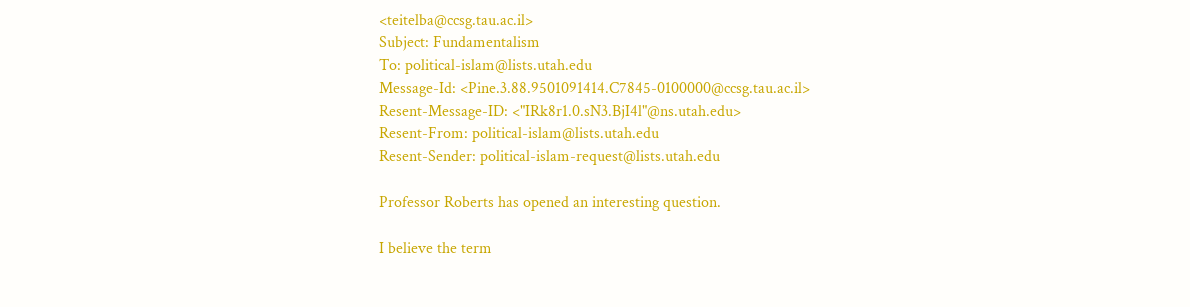<teitelba@ccsg.tau.ac.il>
Subject: Fundamentalism
To: political-islam@lists.utah.edu
Message-Id: <Pine.3.88.9501091414.C7845-0100000@ccsg.tau.ac.il>
Resent-Message-ID: <"IRk8r1.0.sN3.BjI4l"@ns.utah.edu>
Resent-From: political-islam@lists.utah.edu
Resent-Sender: political-islam-request@lists.utah.edu

Professor Roberts has opened an interesting question.

I believe the term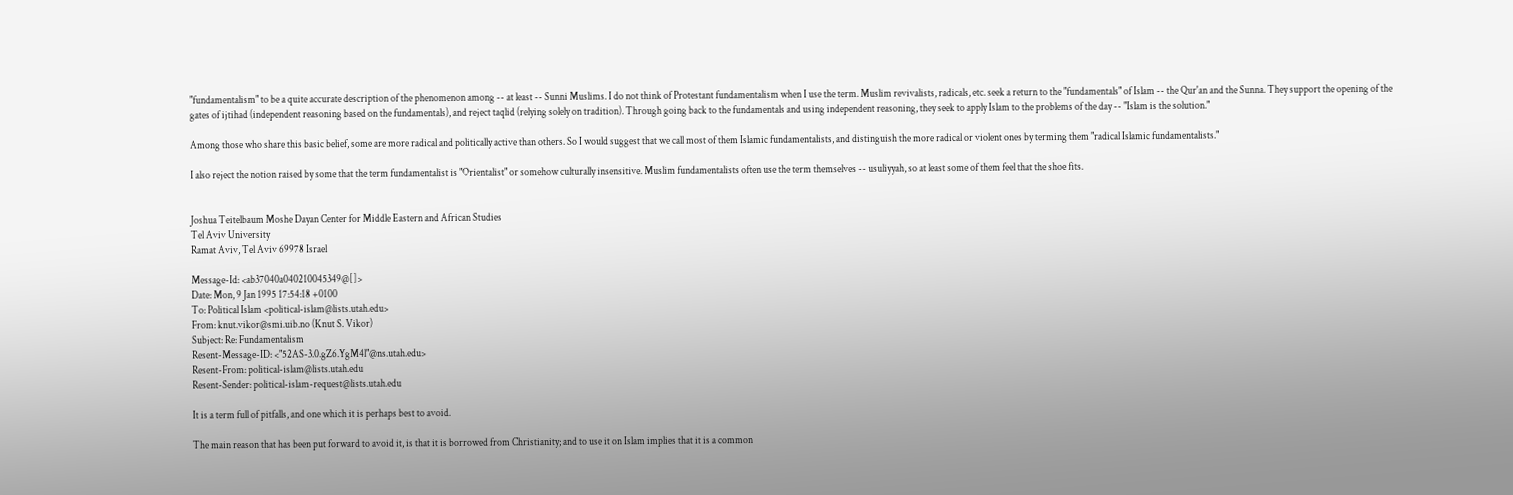"fundamentalism" to be a quite accurate description of the phenomenon among -- at least -- Sunni Muslims. I do not think of Protestant fundamentalism when I use the term. Muslim revivalists, radicals, etc. seek a return to the "fundamentals" of Islam -- the Qur'an and the Sunna. They support the opening of the gates of ijtihad (independent reasoning based on the fundamentals), and reject taqlid (relying solely on tradition). Through going back to the fundamentals and using independent reasoning, they seek to apply Islam to the problems of the day -- "Islam is the solution."

Among those who share this basic belief, some are more radical and politically active than others. So I would suggest that we call most of them Islamic fundamentalists, and distinguish the more radical or violent ones by terming them "radical Islamic fundamentalists."

I also reject the notion raised by some that the term fundamentalist is "Orientalist" or somehow culturally insensitive. Muslim fundamentalists often use the term themselves -- usuliyyah, so at least some of them feel that the shoe fits.


Joshua Teitelbaum Moshe Dayan Center for Middle Eastern and African Studies
Tel Aviv University
Ramat Aviv, Tel Aviv 69978 Israel

Message-Id: <ab37040a040210045349@[]>
Date: Mon, 9 Jan 1995 17:54:18 +0100
To: Political Islam <political-islam@lists.utah.edu>
From: knut.vikor@smi.uib.no (Knut S. Vikor)
Subject: Re: Fundamentalism
Resent-Message-ID: <"52AS-3.0.gZ6.YgM4l"@ns.utah.edu>
Resent-From: political-islam@lists.utah.edu
Resent-Sender: political-islam-request@lists.utah.edu

It is a term full of pitfalls, and one which it is perhaps best to avoid.

The main reason that has been put forward to avoid it, is that it is borrowed from Christianity; and to use it on Islam implies that it is a common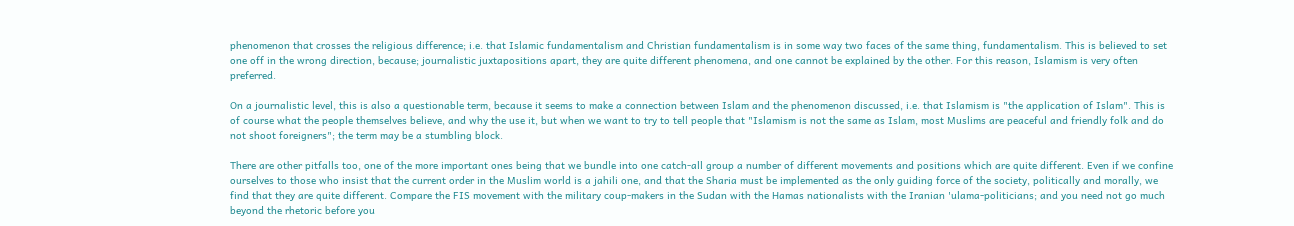phenomenon that crosses the religious difference; i.e. that Islamic fundamentalism and Christian fundamentalism is in some way two faces of the same thing, fundamentalism. This is believed to set one off in the wrong direction, because; journalistic juxtapositions apart, they are quite different phenomena, and one cannot be explained by the other. For this reason, Islamism is very often preferred.

On a journalistic level, this is also a questionable term, because it seems to make a connection between Islam and the phenomenon discussed, i.e. that Islamism is "the application of Islam". This is of course what the people themselves believe, and why the use it, but when we want to try to tell people that "Islamism is not the same as Islam, most Muslims are peaceful and friendly folk and do not shoot foreigners"; the term may be a stumbling block.

There are other pitfalls too, one of the more important ones being that we bundle into one catch-all group a number of different movements and positions which are quite different. Even if we confine ourselves to those who insist that the current order in the Muslim world is a jahili one, and that the Sharia must be implemented as the only guiding force of the society, politically and morally, we find that they are quite different. Compare the FIS movement with the military coup-makers in the Sudan with the Hamas nationalists with the Iranian 'ulama-politicians; and you need not go much beyond the rhetoric before you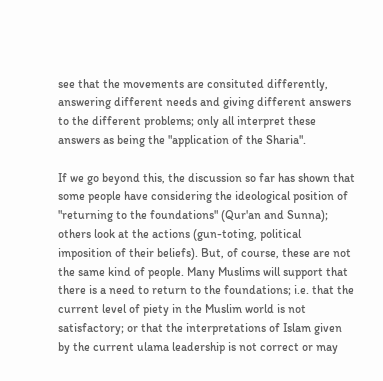see that the movements are consituted differently, answering different needs and giving different answers to the different problems; only all interpret these answers as being the "application of the Sharia".

If we go beyond this, the discussion so far has shown that some people have considering the ideological position of "returning to the foundations" (Qur'an and Sunna); others look at the actions (gun-toting, political imposition of their beliefs). But, of course, these are not the same kind of people. Many Muslims will support that there is a need to return to the foundations; i.e. that the current level of piety in the Muslim world is not satisfactory; or that the interpretations of Islam given by the current ulama leadership is not correct or may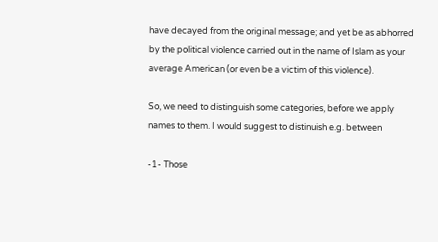have decayed from the original message; and yet be as abhorred by the political violence carried out in the name of Islam as your average American (or even be a victim of this violence).

So, we need to distinguish some categories, before we apply names to them. I would suggest to distinuish e.g. between

-1- Those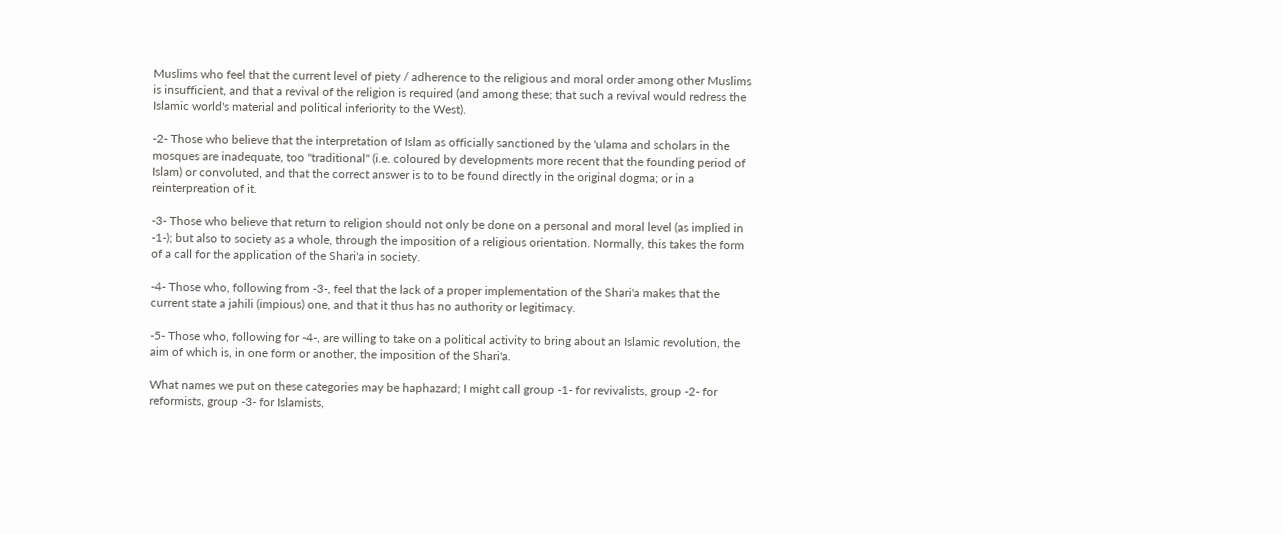Muslims who feel that the current level of piety / adherence to the religious and moral order among other Muslims is insufficient, and that a revival of the religion is required (and among these; that such a revival would redress the Islamic world's material and political inferiority to the West).

-2- Those who believe that the interpretation of Islam as officially sanctioned by the 'ulama and scholars in the mosques are inadequate, too "traditional" (i.e. coloured by developments more recent that the founding period of Islam) or convoluted, and that the correct answer is to to be found directly in the original dogma; or in a reinterpreation of it.

-3- Those who believe that return to religion should not only be done on a personal and moral level (as implied in -1-); but also to society as a whole, through the imposition of a religious orientation. Normally, this takes the form of a call for the application of the Shari'a in society.

-4- Those who, following from -3-, feel that the lack of a proper implementation of the Shari'a makes that the current state a jahili (impious) one, and that it thus has no authority or legitimacy.

-5- Those who, following for -4-, are willing to take on a political activity to bring about an Islamic revolution, the aim of which is, in one form or another, the imposition of the Shari'a.

What names we put on these categories may be haphazard; I might call group -1- for revivalists, group -2- for reformists, group -3- for Islamists,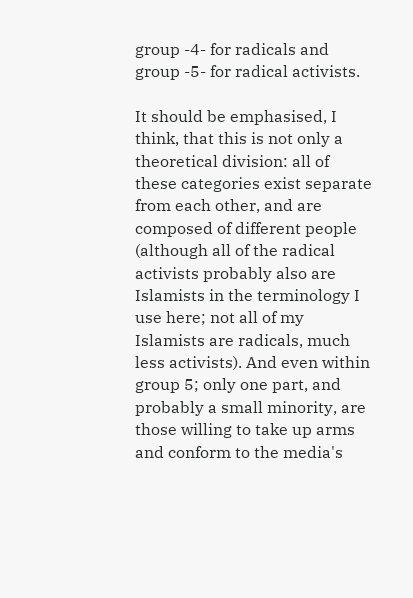group -4- for radicals and group -5- for radical activists.

It should be emphasised, I think, that this is not only a theoretical division: all of these categories exist separate from each other, and are composed of different people (although all of the radical activists probably also are Islamists in the terminology I use here; not all of my Islamists are radicals, much less activists). And even within group 5; only one part, and probably a small minority, are those willing to take up arms and conform to the media's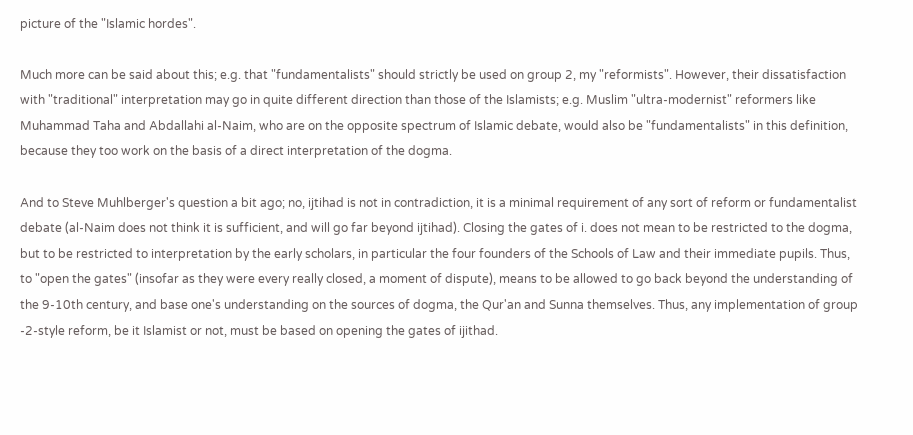picture of the "Islamic hordes".

Much more can be said about this; e.g. that "fundamentalists" should strictly be used on group 2, my "reformists". However, their dissatisfaction with "traditional" interpretation may go in quite different direction than those of the Islamists; e.g. Muslim "ultra-modernist" reformers like Muhammad Taha and Abdallahi al-Naim, who are on the opposite spectrum of Islamic debate, would also be "fundamentalists" in this definition, because they too work on the basis of a direct interpretation of the dogma.

And to Steve Muhlberger's question a bit ago; no, ijtihad is not in contradiction, it is a minimal requirement of any sort of reform or fundamentalist debate (al-Naim does not think it is sufficient, and will go far beyond ijtihad). Closing the gates of i. does not mean to be restricted to the dogma, but to be restricted to interpretation by the early scholars, in particular the four founders of the Schools of Law and their immediate pupils. Thus, to "open the gates" (insofar as they were every really closed, a moment of dispute), means to be allowed to go back beyond the understanding of the 9-10th century, and base one's understanding on the sources of dogma, the Qur'an and Sunna themselves. Thus, any implementation of group -2-style reform, be it Islamist or not, must be based on opening the gates of ijithad.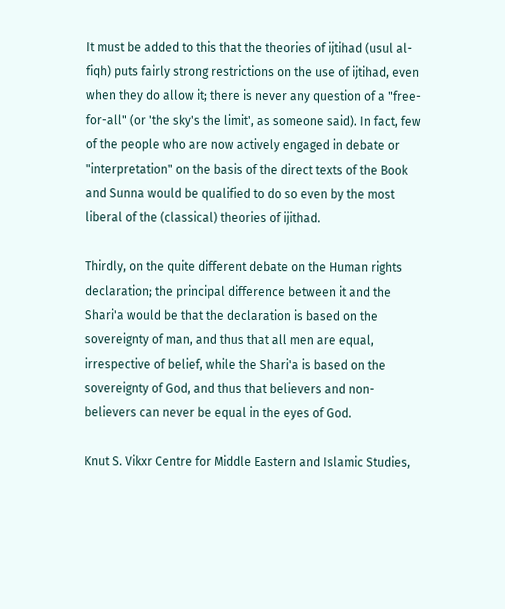It must be added to this that the theories of ijtihad (usul al-fiqh) puts fairly strong restrictions on the use of ijtihad, even when they do allow it; there is never any question of a "free-for-all" (or 'the sky's the limit', as someone said). In fact, few of the people who are now actively engaged in debate or "interpretation" on the basis of the direct texts of the Book and Sunna would be qualified to do so even by the most liberal of the (classical) theories of ijithad.

Thirdly, on the quite different debate on the Human rights declaration; the principal difference between it and the Shari'a would be that the declaration is based on the sovereignty of man, and thus that all men are equal, irrespective of belief, while the Shari'a is based on the sovereignty of God, and thus that believers and non-believers can never be equal in the eyes of God.

Knut S. Vikxr Centre for Middle Eastern and Islamic Studies,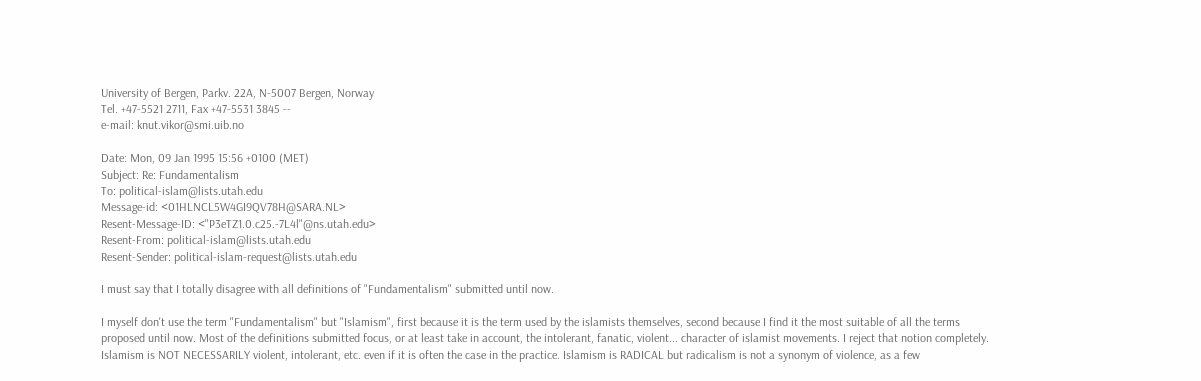University of Bergen, Parkv. 22A, N-5007 Bergen, Norway
Tel. +47-5521 2711, Fax +47-5531 3845 --
e-mail: knut.vikor@smi.uib.no

Date: Mon, 09 Jan 1995 15:56 +0100 (MET)
Subject: Re: Fundamentalism
To: political-islam@lists.utah.edu
Message-id: <01HLNCL5W4GI9QV78H@SARA.NL>
Resent-Message-ID: <"P3eTZ1.0.c25.-7L4l"@ns.utah.edu>
Resent-From: political-islam@lists.utah.edu
Resent-Sender: political-islam-request@lists.utah.edu

I must say that I totally disagree with all definitions of "Fundamentalism" submitted until now.

I myself don't use the term "Fundamentalism" but "Islamism", first because it is the term used by the islamists themselves, second because I find it the most suitable of all the terms proposed until now. Most of the definitions submitted focus, or at least take in account, the intolerant, fanatic, violent... character of islamist movements. I reject that notion completely. Islamism is NOT NECESSARILY violent, intolerant, etc. even if it is often the case in the practice. Islamism is RADICAL but radicalism is not a synonym of violence, as a few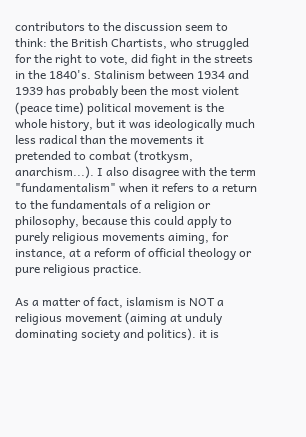contributors to the discussion seem to think: the British Chartists, who struggled for the right to vote, did fight in the streets in the 1840's. Stalinism between 1934 and 1939 has probably been the most violent (peace time) political movement is the whole history, but it was ideologically much less radical than the movements it pretended to combat (trotkysm, anarchism...). I also disagree with the term "fundamentalism" when it refers to a return to the fundamentals of a religion or philosophy, because this could apply to purely religious movements aiming, for instance, at a reform of official theology or pure religious practice.

As a matter of fact, islamism is NOT a religious movement (aiming at unduly dominating society and politics). it is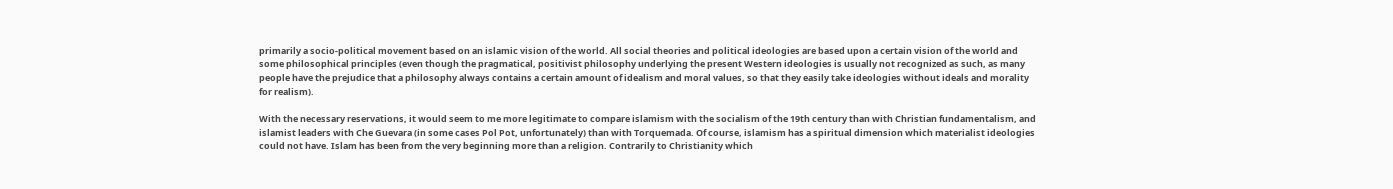primarily a socio-political movement based on an islamic vision of the world. All social theories and political ideologies are based upon a certain vision of the world and some philosophical principles (even though the pragmatical, positivist philosophy underlying the present Western ideologies is usually not recognized as such, as many people have the prejudice that a philosophy always contains a certain amount of idealism and moral values, so that they easily take ideologies without ideals and morality for realism).

With the necessary reservations, it would seem to me more legitimate to compare islamism with the socialism of the 19th century than with Christian fundamentalism, and islamist leaders with Che Guevara (in some cases Pol Pot, unfortunately) than with Torquemada. Of course, islamism has a spiritual dimension which materialist ideologies could not have. Islam has been from the very beginning more than a religion. Contrarily to Christianity which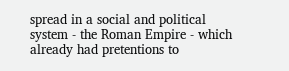spread in a social and political system - the Roman Empire - which already had pretentions to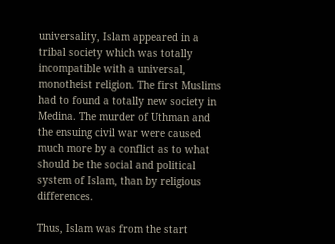universality, Islam appeared in a tribal society which was totally incompatible with a universal, monotheist religion. The first Muslims had to found a totally new society in Medina. The murder of Uthman and the ensuing civil war were caused much more by a conflict as to what should be the social and political system of Islam, than by religious differences.

Thus, Islam was from the start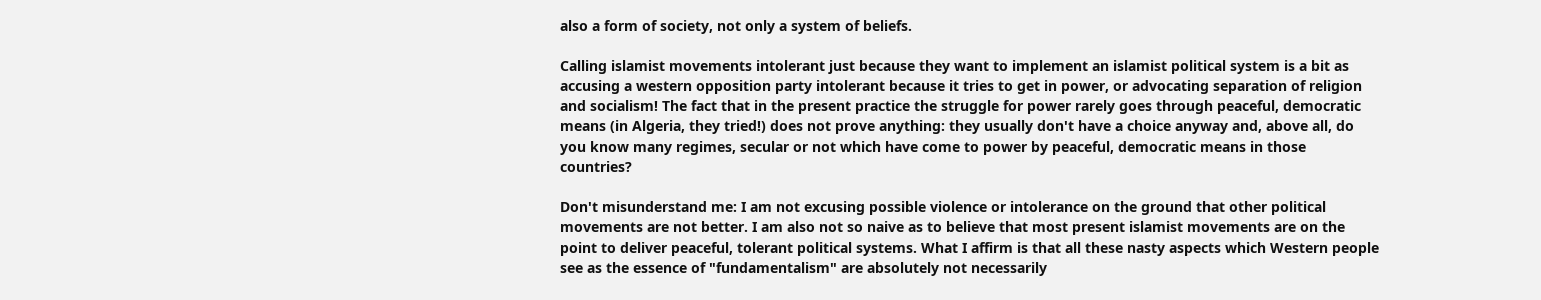also a form of society, not only a system of beliefs.

Calling islamist movements intolerant just because they want to implement an islamist political system is a bit as accusing a western opposition party intolerant because it tries to get in power, or advocating separation of religion and socialism! The fact that in the present practice the struggle for power rarely goes through peaceful, democratic means (in Algeria, they tried!) does not prove anything: they usually don't have a choice anyway and, above all, do you know many regimes, secular or not which have come to power by peaceful, democratic means in those countries?

Don't misunderstand me: I am not excusing possible violence or intolerance on the ground that other political movements are not better. I am also not so naive as to believe that most present islamist movements are on the point to deliver peaceful, tolerant political systems. What I affirm is that all these nasty aspects which Western people see as the essence of "fundamentalism" are absolutely not necessarily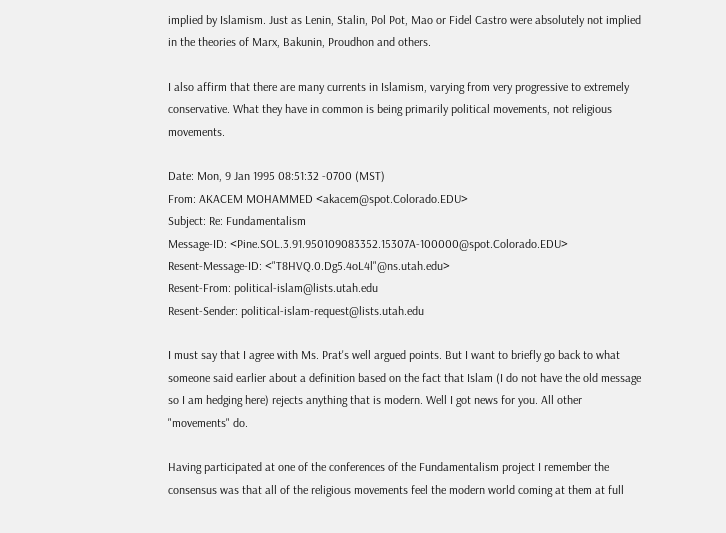implied by Islamism. Just as Lenin, Stalin, Pol Pot, Mao or Fidel Castro were absolutely not implied in the theories of Marx, Bakunin, Proudhon and others.

I also affirm that there are many currents in Islamism, varying from very progressive to extremely conservative. What they have in common is being primarily political movements, not religious movements.

Date: Mon, 9 Jan 1995 08:51:32 -0700 (MST)
From: AKACEM MOHAMMED <akacem@spot.Colorado.EDU>
Subject: Re: Fundamentalism
Message-ID: <Pine.SOL.3.91.950109083352.15307A-100000@spot.Colorado.EDU>
Resent-Message-ID: <"T8HVQ.0.Dg5.4oL4l"@ns.utah.edu>
Resent-From: political-islam@lists.utah.edu
Resent-Sender: political-islam-request@lists.utah.edu

I must say that I agree with Ms. Prat's well argued points. But I want to briefly go back to what someone said earlier about a definition based on the fact that Islam (I do not have the old message so I am hedging here) rejects anything that is modern. Well I got news for you. All other "movements" do.

Having participated at one of the conferences of the Fundamentalism project I remember the consensus was that all of the religious movements feel the modern world coming at them at full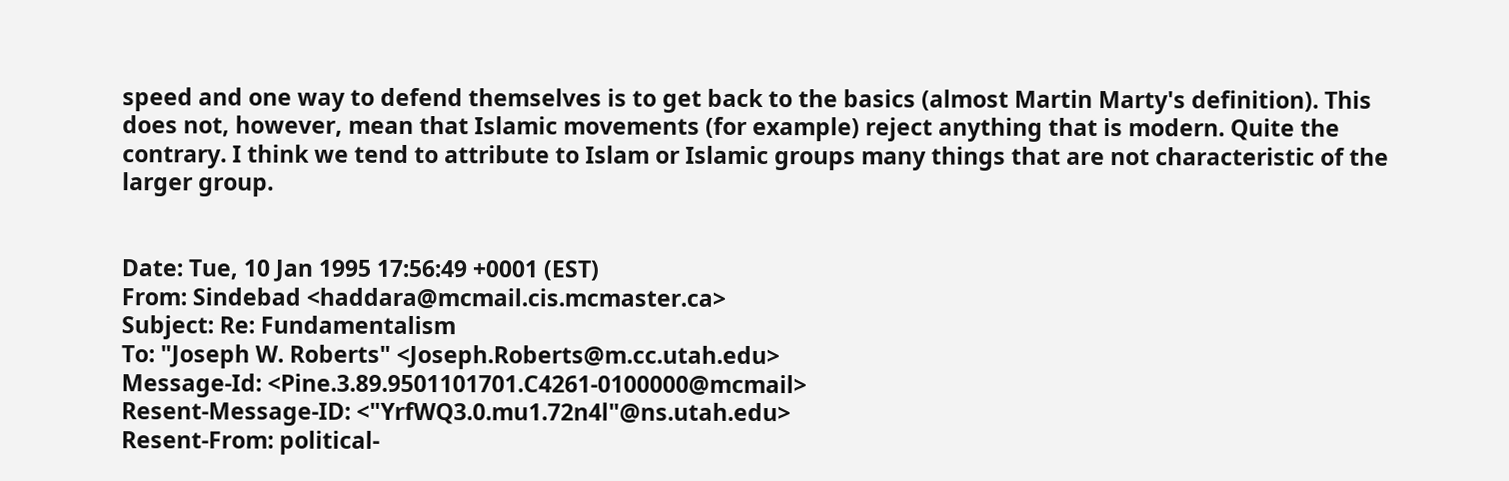speed and one way to defend themselves is to get back to the basics (almost Martin Marty's definition). This does not, however, mean that Islamic movements (for example) reject anything that is modern. Quite the contrary. I think we tend to attribute to Islam or Islamic groups many things that are not characteristic of the larger group.


Date: Tue, 10 Jan 1995 17:56:49 +0001 (EST)
From: Sindebad <haddara@mcmail.cis.mcmaster.ca>
Subject: Re: Fundamentalism
To: "Joseph W. Roberts" <Joseph.Roberts@m.cc.utah.edu>
Message-Id: <Pine.3.89.9501101701.C4261-0100000@mcmail>
Resent-Message-ID: <"YrfWQ3.0.mu1.72n4l"@ns.utah.edu>
Resent-From: political-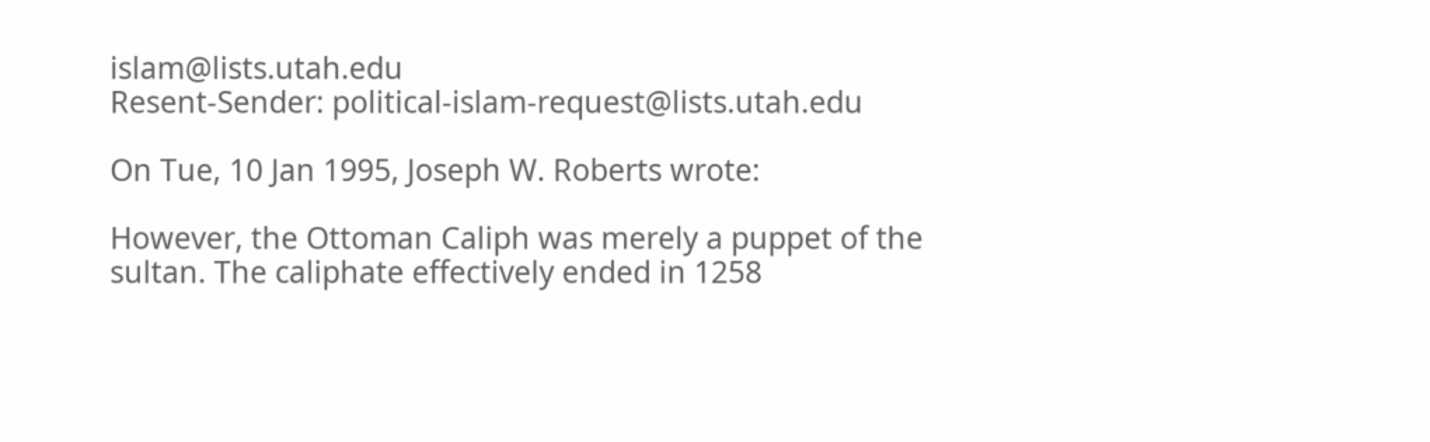islam@lists.utah.edu
Resent-Sender: political-islam-request@lists.utah.edu

On Tue, 10 Jan 1995, Joseph W. Roberts wrote:

However, the Ottoman Caliph was merely a puppet of the sultan. The caliphate effectively ended in 1258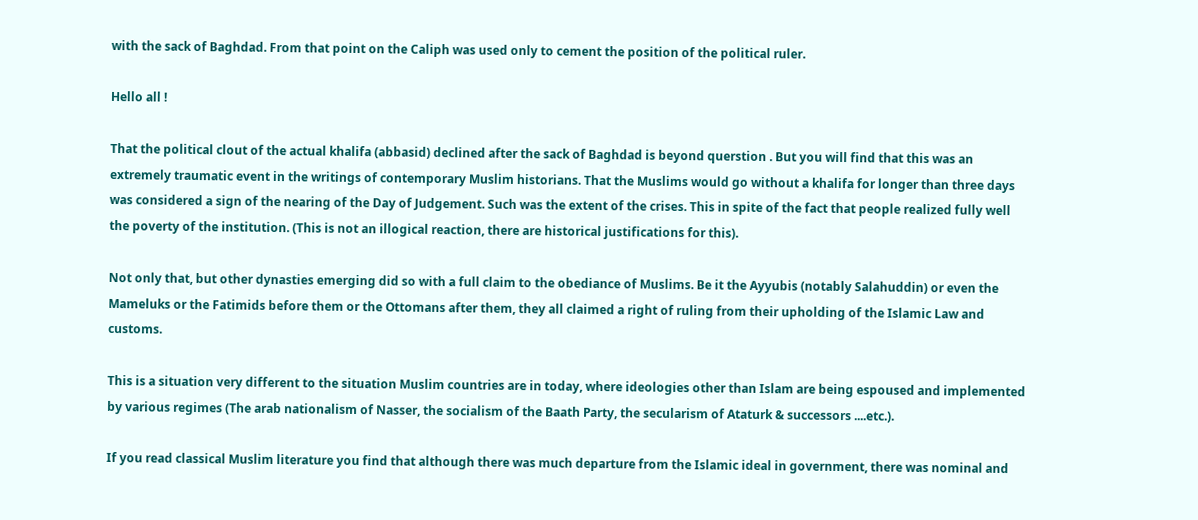with the sack of Baghdad. From that point on the Caliph was used only to cement the position of the political ruler.

Hello all !

That the political clout of the actual khalifa (abbasid) declined after the sack of Baghdad is beyond querstion . But you will find that this was an extremely traumatic event in the writings of contemporary Muslim historians. That the Muslims would go without a khalifa for longer than three days was considered a sign of the nearing of the Day of Judgement. Such was the extent of the crises. This in spite of the fact that people realized fully well the poverty of the institution. (This is not an illogical reaction, there are historical justifications for this).

Not only that, but other dynasties emerging did so with a full claim to the obediance of Muslims. Be it the Ayyubis (notably Salahuddin) or even the Mameluks or the Fatimids before them or the Ottomans after them, they all claimed a right of ruling from their upholding of the Islamic Law and customs.

This is a situation very different to the situation Muslim countries are in today, where ideologies other than Islam are being espoused and implemented by various regimes (The arab nationalism of Nasser, the socialism of the Baath Party, the secularism of Ataturk & successors ....etc.).

If you read classical Muslim literature you find that although there was much departure from the Islamic ideal in government, there was nominal and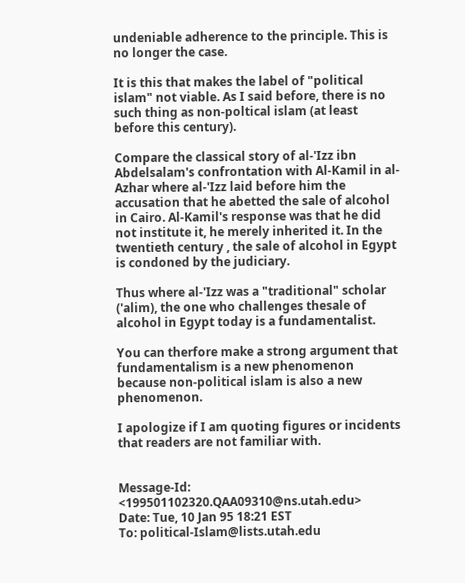undeniable adherence to the principle. This is no longer the case.

It is this that makes the label of "political islam" not viable. As I said before, there is no such thing as non-poltical islam (at least before this century).

Compare the classical story of al-'Izz ibn Abdelsalam's confrontation with Al-Kamil in al-Azhar where al-'Izz laid before him the accusation that he abetted the sale of alcohol in Cairo. Al-Kamil's response was that he did not institute it, he merely inherited it. In the twentieth century , the sale of alcohol in Egypt is condoned by the judiciary.

Thus where al-'Izz was a "traditional" scholar ('alim), the one who challenges thesale of alcohol in Egypt today is a fundamentalist.

You can therfore make a strong argument that fundamentalism is a new phenomenon because non-political islam is also a new phenomenon.

I apologize if I am quoting figures or incidents that readers are not familiar with.


Message-Id: <199501102320.QAA09310@ns.utah.edu>
Date: Tue, 10 Jan 95 18:21 EST
To: political-Islam@lists.utah.edu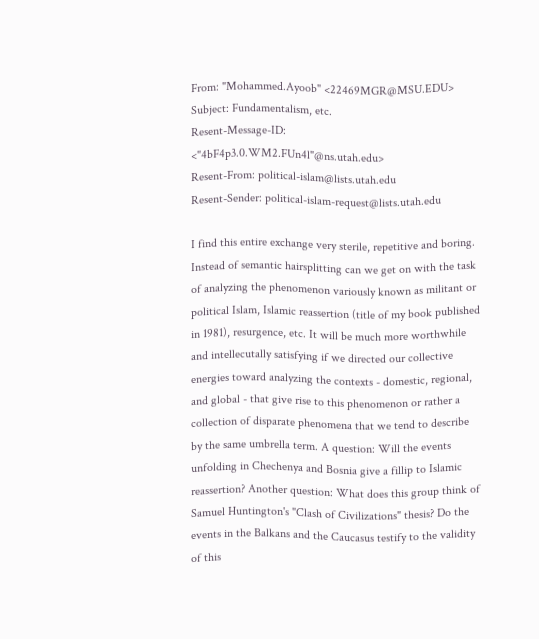From: "Mohammed.Ayoob" <22469MGR@MSU.EDU>
Subject: Fundamentalism, etc.
Resent-Message-ID: <"4bF4p3.0.WM2.FUn4l"@ns.utah.edu>
Resent-From: political-islam@lists.utah.edu
Resent-Sender: political-islam-request@lists.utah.edu

I find this entire exchange very sterile, repetitive and boring. Instead of semantic hairsplitting can we get on with the task of analyzing the phenomenon variously known as militant or political Islam, Islamic reassertion (title of my book published in 1981), resurgence, etc. It will be much more worthwhile and intellecutally satisfying if we directed our collective energies toward analyzing the contexts - domestic, regional, and global - that give rise to this phenomenon or rather a collection of disparate phenomena that we tend to describe by the same umbrella term. A question: Will the events unfolding in Chechenya and Bosnia give a fillip to Islamic reassertion? Another question: What does this group think of Samuel Huntington's "Clash of Civilizations" thesis? Do the events in the Balkans and the Caucasus testify to the validity of this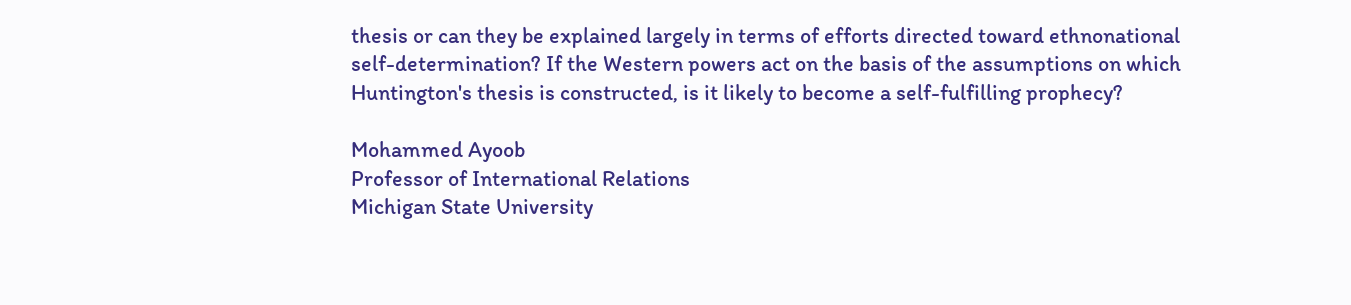thesis or can they be explained largely in terms of efforts directed toward ethnonational self-determination? If the Western powers act on the basis of the assumptions on which Huntington's thesis is constructed, is it likely to become a self-fulfilling prophecy?

Mohammed Ayoob
Professor of International Relations
Michigan State University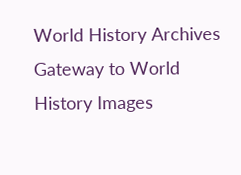World History Archives Gateway to World History Images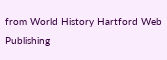from World History Hartford Web Publishing